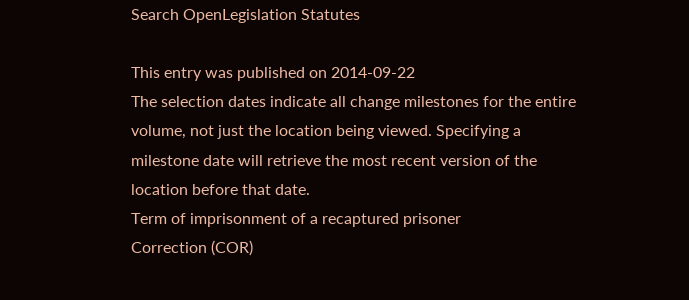Search OpenLegislation Statutes

This entry was published on 2014-09-22
The selection dates indicate all change milestones for the entire volume, not just the location being viewed. Specifying a milestone date will retrieve the most recent version of the location before that date.
Term of imprisonment of a recaptured prisoner
Correction (COR)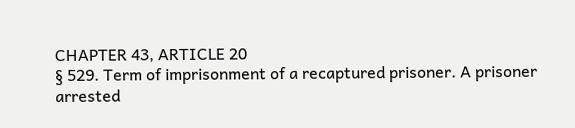CHAPTER 43, ARTICLE 20
§ 529. Term of imprisonment of a recaptured prisoner. A prisoner
arrested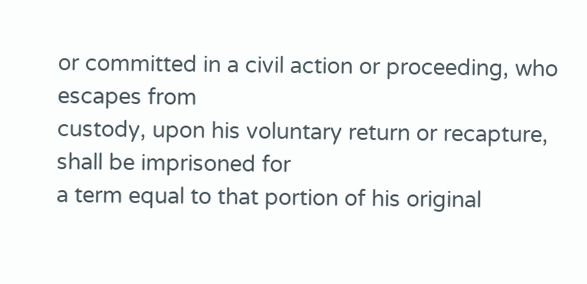or committed in a civil action or proceeding, who escapes from
custody, upon his voluntary return or recapture, shall be imprisoned for
a term equal to that portion of his original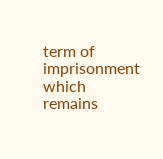term of imprisonment which
remains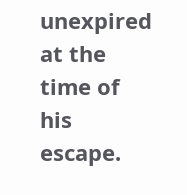unexpired at the time of his escape.